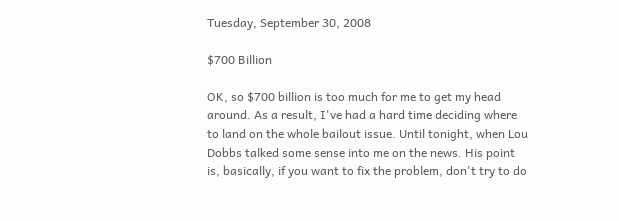Tuesday, September 30, 2008

$700 Billion

OK, so $700 billion is too much for me to get my head around. As a result, I've had a hard time deciding where to land on the whole bailout issue. Until tonight, when Lou Dobbs talked some sense into me on the news. His point is, basically, if you want to fix the problem, don't try to do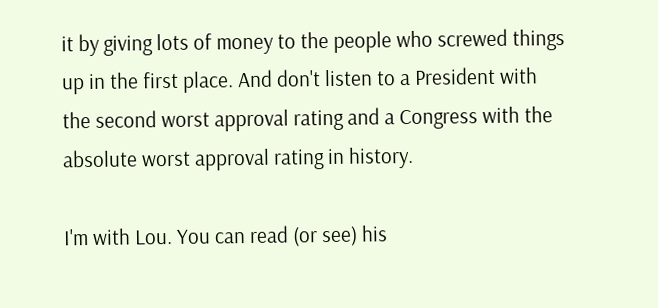it by giving lots of money to the people who screwed things up in the first place. And don't listen to a President with the second worst approval rating and a Congress with the absolute worst approval rating in history.

I'm with Lou. You can read (or see) his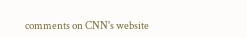comments on CNN's website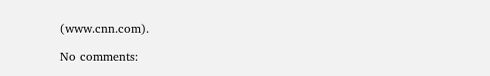(www.cnn.com).

No comments: